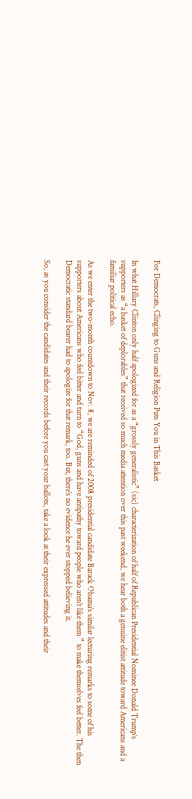For Democrats, Clinging to Guns and Religion Puts You in This Basket

In what Hillary Clinton only half apologized for as a “grossly generalistic” (sic) characterization of half of Republican Presidential Nominee Donald Trump’s supporters as “a basket of deplorables” that received so much media attention over this past weekend, we hear both a genuine elitist attitude toward Americans and a familiar political echo.

As we enter the two-month countdown to Nov. 8, we are reminded of 2008 presidential candidate Barack Obama’s similar lecturing remarks to some of his supporters about Americans who feel bitter and turn to “God, guns and have antipathy toward people who aren’t like them ” to make themselves feel better. The then Democratic standard bearer had to apologize for that remark, too. But, there’s no evidence he ever stopped believing it.

So, as you consider the candidates and their records before you cast your ballots, take a look at their expressed attitudes and their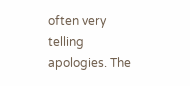often very telling apologies. The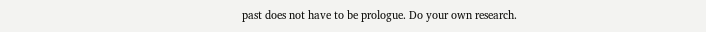past does not have to be prologue. Do your own research.